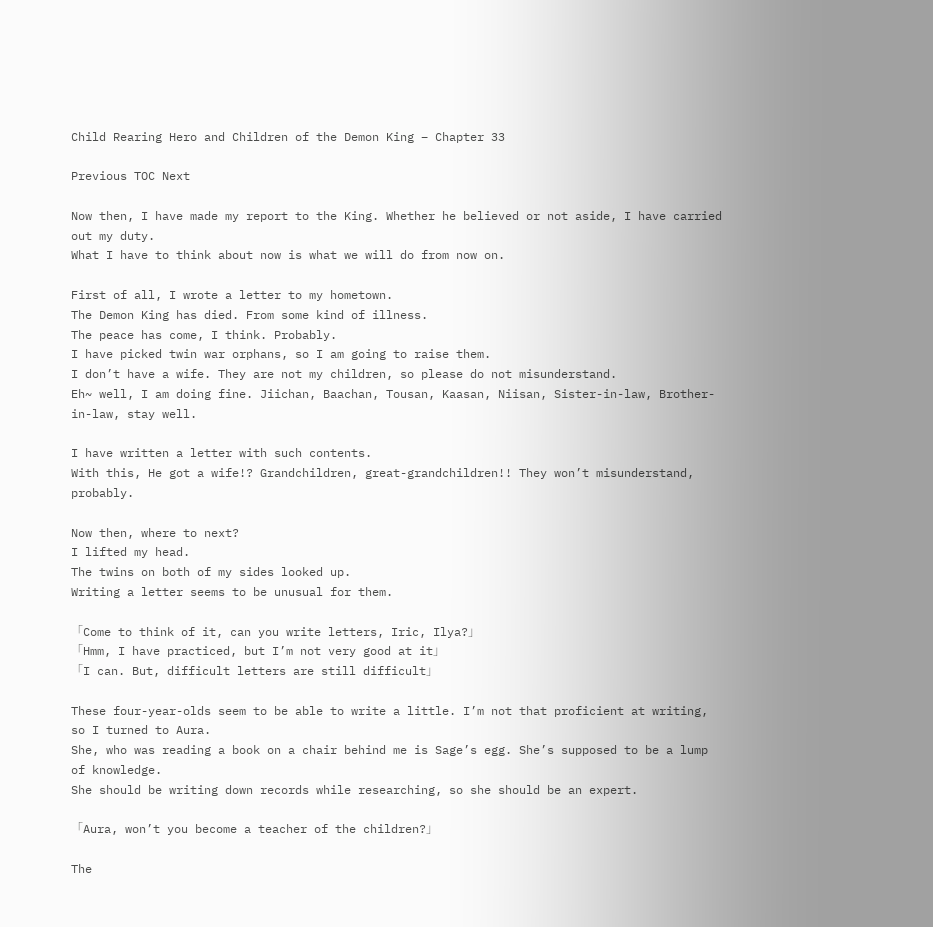Child Rearing Hero and Children of the Demon King – Chapter 33

Previous TOC Next

Now then, I have made my report to the King. Whether he believed or not aside, I have carried out my duty.
What I have to think about now is what we will do from now on.

First of all, I wrote a letter to my hometown.
The Demon King has died. From some kind of illness.
The peace has come, I think. Probably.
I have picked twin war orphans, so I am going to raise them.
I don’t have a wife. They are not my children, so please do not misunderstand.
Eh~ well, I am doing fine. Jiichan, Baachan, Tousan, Kaasan, Niisan, Sister-in-law, Brother-in-law, stay well.

I have written a letter with such contents.
With this, He got a wife!? Grandchildren, great-grandchildren!! They won’t misunderstand, probably.

Now then, where to next?
I lifted my head.
The twins on both of my sides looked up.
Writing a letter seems to be unusual for them.

「Come to think of it, can you write letters, Iric, Ilya?」
「Hmm, I have practiced, but I’m not very good at it」
「I can. But, difficult letters are still difficult」

These four-year-olds seem to be able to write a little. I’m not that proficient at writing, so I turned to Aura.
She, who was reading a book on a chair behind me is Sage’s egg. She’s supposed to be a lump of knowledge.
She should be writing down records while researching, so she should be an expert.

「Aura, won’t you become a teacher of the children?」

The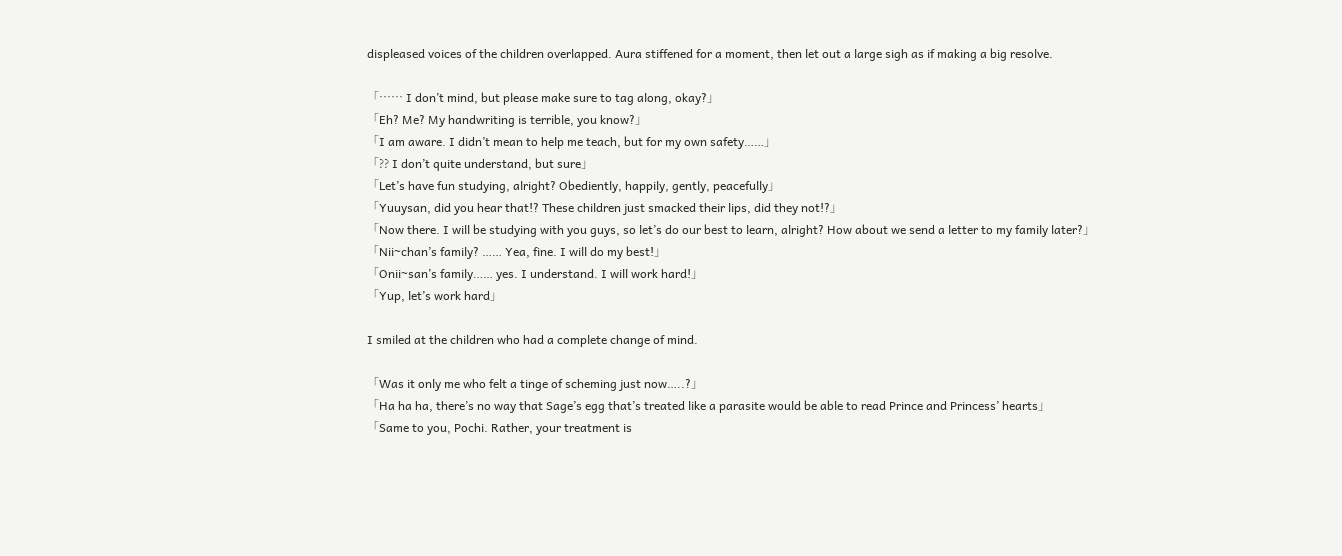displeased voices of the children overlapped. Aura stiffened for a moment, then let out a large sigh as if making a big resolve.

「…… I don’t mind, but please make sure to tag along, okay?」
「Eh? Me? My handwriting is terrible, you know?」
「I am aware. I didn’t mean to help me teach, but for my own safety……」
「?? I don’t quite understand, but sure」
「Let’s have fun studying, alright? Obediently, happily, gently, peacefully」
「Yuuysan, did you hear that!? These children just smacked their lips, did they not!?」
「Now there. I will be studying with you guys, so let’s do our best to learn, alright? How about we send a letter to my family later?」
「Nii~chan’s family? …… Yea, fine. I will do my best!」
「Onii~san’s family…… yes. I understand. I will work hard!」
「Yup, let’s work hard」

I smiled at the children who had a complete change of mind.

「Was it only me who felt a tinge of scheming just now…..?」
「Ha ha ha, there’s no way that Sage’s egg that’s treated like a parasite would be able to read Prince and Princess’ hearts」
「Same to you, Pochi. Rather, your treatment is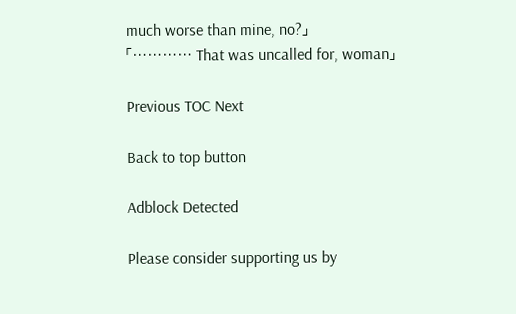much worse than mine, no?」
「………… That was uncalled for, woman」

Previous TOC Next

Back to top button

Adblock Detected

Please consider supporting us by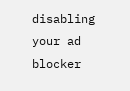disabling your ad blocker